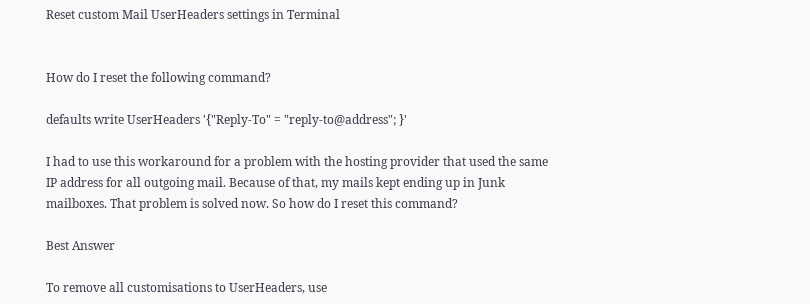Reset custom Mail UserHeaders settings in Terminal


How do I reset the following command?

defaults write UserHeaders '{"Reply-To" = "reply-to@address"; }'

I had to use this workaround for a problem with the hosting provider that used the same IP address for all outgoing mail. Because of that, my mails kept ending up in Junk mailboxes. That problem is solved now. So how do I reset this command?

Best Answer

To remove all customisations to UserHeaders, use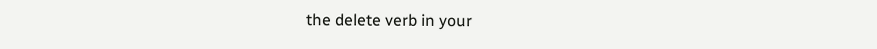the delete verb in your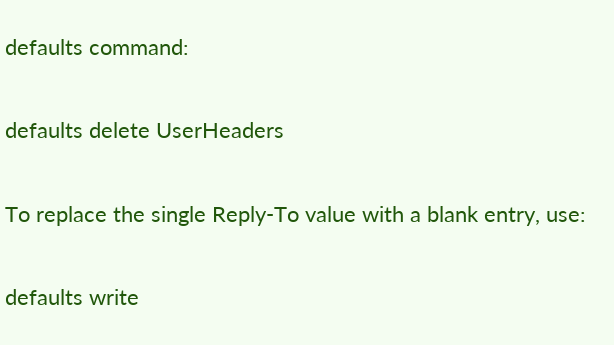defaults command:

defaults delete UserHeaders

To replace the single Reply-To value with a blank entry, use:

defaults write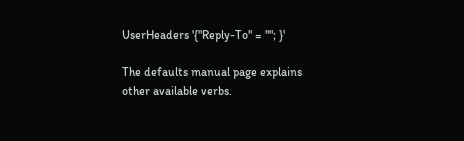UserHeaders '{"Reply-To" = ""; }'

The defaults manual page explains other available verbs.